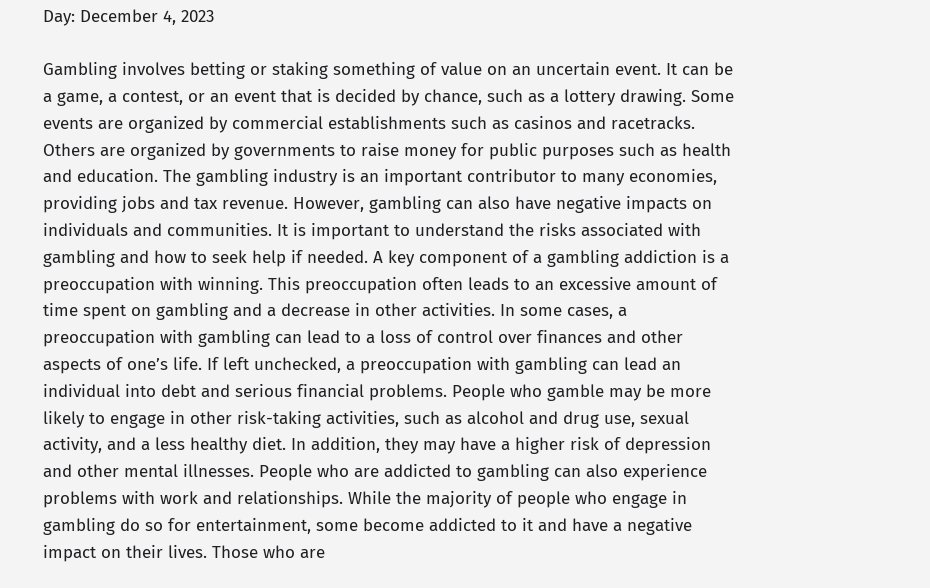Day: December 4, 2023

Gambling involves betting or staking something of value on an uncertain event. It can be a game, a contest, or an event that is decided by chance, such as a lottery drawing. Some events are organized by commercial establishments such as casinos and racetracks. Others are organized by governments to raise money for public purposes such as health and education. The gambling industry is an important contributor to many economies, providing jobs and tax revenue. However, gambling can also have negative impacts on individuals and communities. It is important to understand the risks associated with gambling and how to seek help if needed. A key component of a gambling addiction is a preoccupation with winning. This preoccupation often leads to an excessive amount of time spent on gambling and a decrease in other activities. In some cases, a preoccupation with gambling can lead to a loss of control over finances and other aspects of one’s life. If left unchecked, a preoccupation with gambling can lead an individual into debt and serious financial problems. People who gamble may be more likely to engage in other risk-taking activities, such as alcohol and drug use, sexual activity, and a less healthy diet. In addition, they may have a higher risk of depression and other mental illnesses. People who are addicted to gambling can also experience problems with work and relationships. While the majority of people who engage in gambling do so for entertainment, some become addicted to it and have a negative impact on their lives. Those who are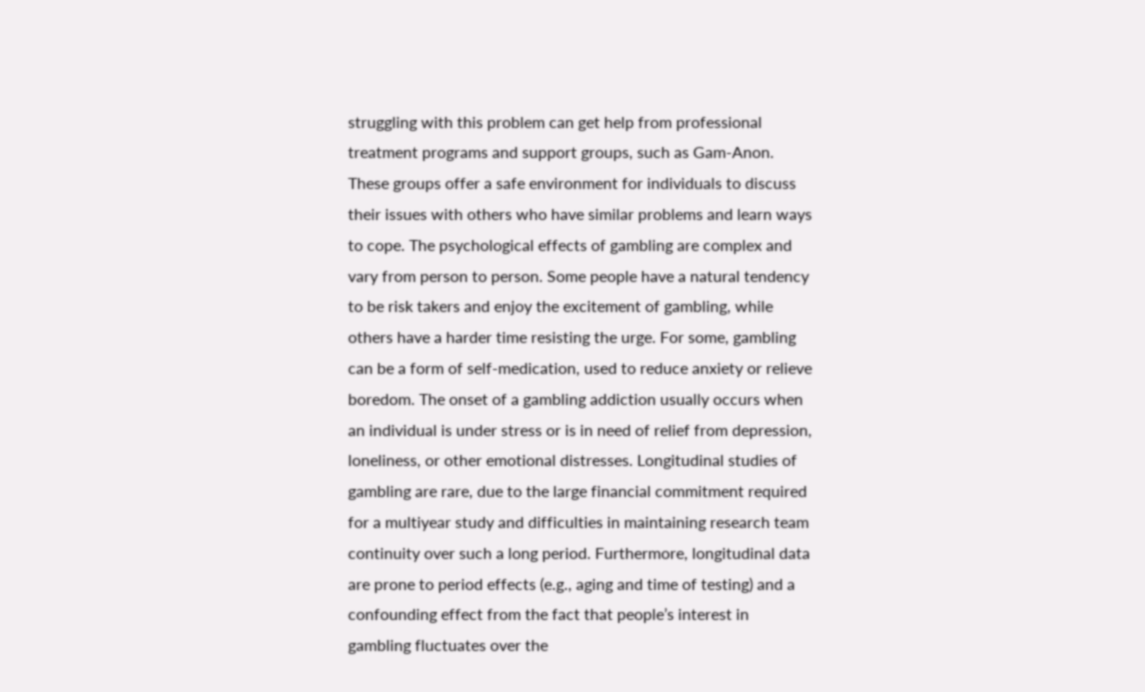struggling with this problem can get help from professional treatment programs and support groups, such as Gam-Anon. These groups offer a safe environment for individuals to discuss their issues with others who have similar problems and learn ways to cope. The psychological effects of gambling are complex and vary from person to person. Some people have a natural tendency to be risk takers and enjoy the excitement of gambling, while others have a harder time resisting the urge. For some, gambling can be a form of self-medication, used to reduce anxiety or relieve boredom. The onset of a gambling addiction usually occurs when an individual is under stress or is in need of relief from depression, loneliness, or other emotional distresses. Longitudinal studies of gambling are rare, due to the large financial commitment required for a multiyear study and difficulties in maintaining research team continuity over such a long period. Furthermore, longitudinal data are prone to period effects (e.g., aging and time of testing) and a confounding effect from the fact that people’s interest in gambling fluctuates over the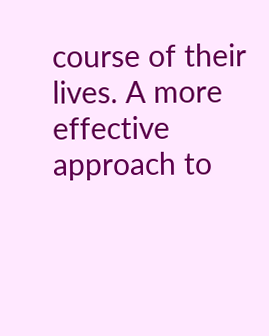course of their lives. A more effective approach to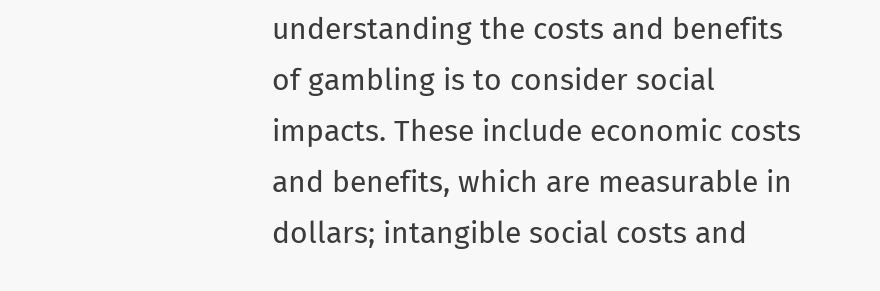understanding the costs and benefits of gambling is to consider social impacts. These include economic costs and benefits, which are measurable in dollars; intangible social costs and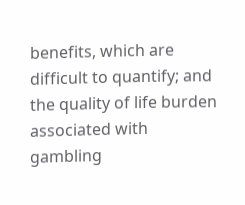benefits, which are difficult to quantify; and the quality of life burden associated with gambling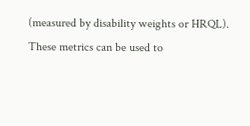(measured by disability weights or HRQL). These metrics can be used to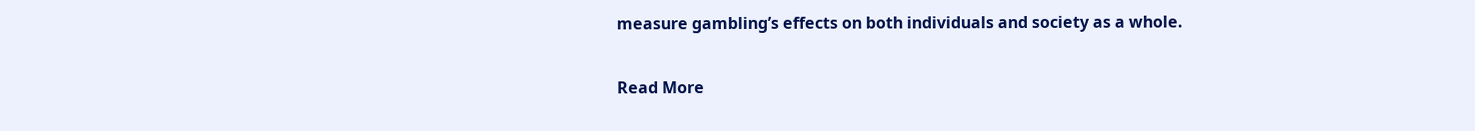measure gambling’s effects on both individuals and society as a whole.

Read More